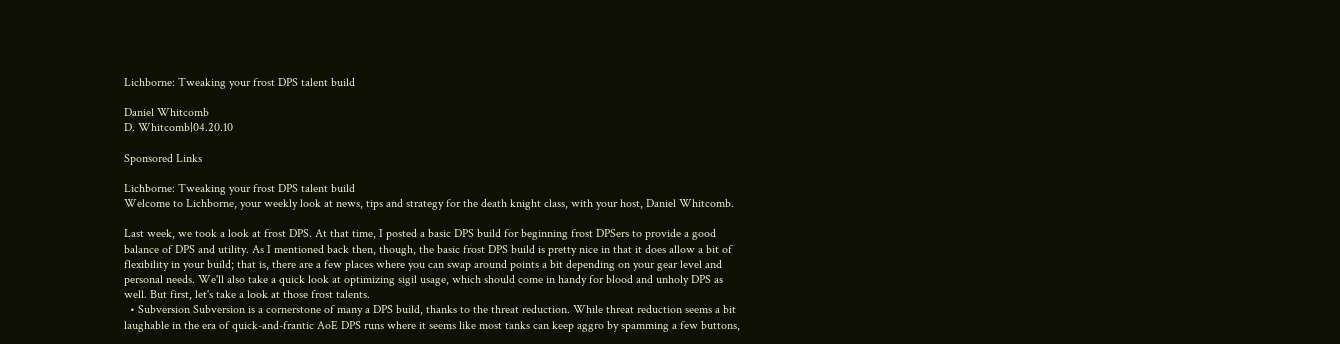Lichborne: Tweaking your frost DPS talent build

Daniel Whitcomb
D. Whitcomb|04.20.10

Sponsored Links

Lichborne: Tweaking your frost DPS talent build
Welcome to Lichborne, your weekly look at news, tips and strategy for the death knight class, with your host, Daniel Whitcomb.

Last week, we took a look at frost DPS. At that time, I posted a basic DPS build for beginning frost DPSers to provide a good balance of DPS and utility. As I mentioned back then, though, the basic frost DPS build is pretty nice in that it does allow a bit of flexibility in your build; that is, there are a few places where you can swap around points a bit depending on your gear level and personal needs. We'll also take a quick look at optimizing sigil usage, which should come in handy for blood and unholy DPS as well. But first, let's take a look at those frost talents.
  • Subversion Subversion is a cornerstone of many a DPS build, thanks to the threat reduction. While threat reduction seems a bit laughable in the era of quick-and-frantic AoE DPS runs where it seems like most tanks can keep aggro by spamming a few buttons,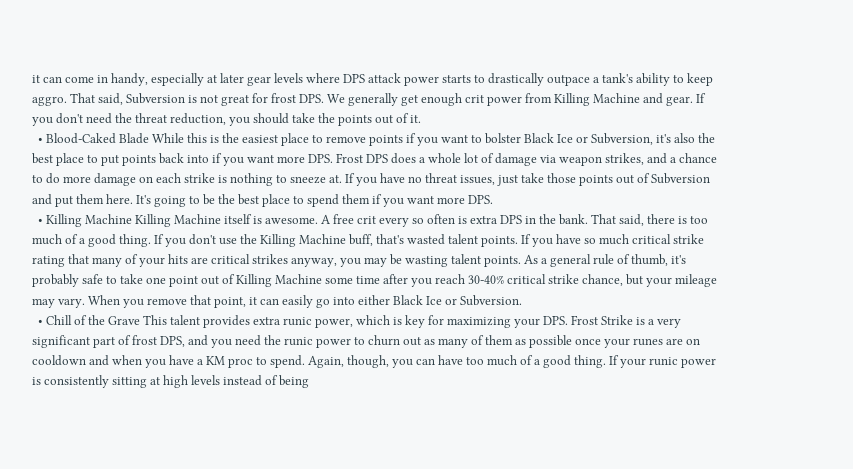it can come in handy, especially at later gear levels where DPS attack power starts to drastically outpace a tank's ability to keep aggro. That said, Subversion is not great for frost DPS. We generally get enough crit power from Killing Machine and gear. If you don't need the threat reduction, you should take the points out of it.
  • Blood-Caked Blade While this is the easiest place to remove points if you want to bolster Black Ice or Subversion, it's also the best place to put points back into if you want more DPS. Frost DPS does a whole lot of damage via weapon strikes, and a chance to do more damage on each strike is nothing to sneeze at. If you have no threat issues, just take those points out of Subversion and put them here. It's going to be the best place to spend them if you want more DPS.
  • Killing Machine Killing Machine itself is awesome. A free crit every so often is extra DPS in the bank. That said, there is too much of a good thing. If you don't use the Killing Machine buff, that's wasted talent points. If you have so much critical strike rating that many of your hits are critical strikes anyway, you may be wasting talent points. As a general rule of thumb, it's probably safe to take one point out of Killing Machine some time after you reach 30-40% critical strike chance, but your mileage may vary. When you remove that point, it can easily go into either Black Ice or Subversion.
  • Chill of the Grave This talent provides extra runic power, which is key for maximizing your DPS. Frost Strike is a very significant part of frost DPS, and you need the runic power to churn out as many of them as possible once your runes are on cooldown and when you have a KM proc to spend. Again, though, you can have too much of a good thing. If your runic power is consistently sitting at high levels instead of being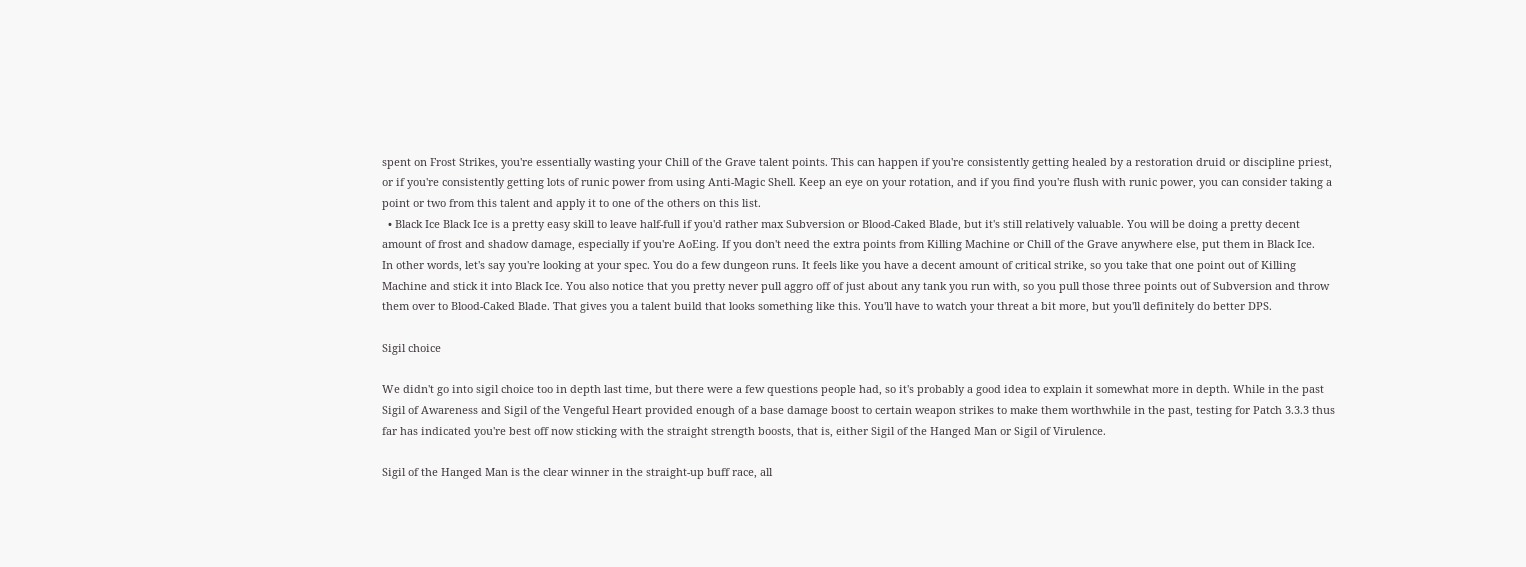spent on Frost Strikes, you're essentially wasting your Chill of the Grave talent points. This can happen if you're consistently getting healed by a restoration druid or discipline priest, or if you're consistently getting lots of runic power from using Anti-Magic Shell. Keep an eye on your rotation, and if you find you're flush with runic power, you can consider taking a point or two from this talent and apply it to one of the others on this list.
  • Black Ice Black Ice is a pretty easy skill to leave half-full if you'd rather max Subversion or Blood-Caked Blade, but it's still relatively valuable. You will be doing a pretty decent amount of frost and shadow damage, especially if you're AoEing. If you don't need the extra points from Killing Machine or Chill of the Grave anywhere else, put them in Black Ice.
In other words, let's say you're looking at your spec. You do a few dungeon runs. It feels like you have a decent amount of critical strike, so you take that one point out of Killing Machine and stick it into Black Ice. You also notice that you pretty never pull aggro off of just about any tank you run with, so you pull those three points out of Subversion and throw them over to Blood-Caked Blade. That gives you a talent build that looks something like this. You'll have to watch your threat a bit more, but you'll definitely do better DPS.

Sigil choice

We didn't go into sigil choice too in depth last time, but there were a few questions people had, so it's probably a good idea to explain it somewhat more in depth. While in the past Sigil of Awareness and Sigil of the Vengeful Heart provided enough of a base damage boost to certain weapon strikes to make them worthwhile in the past, testing for Patch 3.3.3 thus far has indicated you're best off now sticking with the straight strength boosts, that is, either Sigil of the Hanged Man or Sigil of Virulence.

Sigil of the Hanged Man is the clear winner in the straight-up buff race, all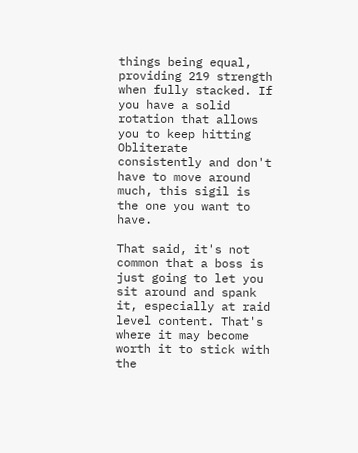things being equal, providing 219 strength when fully stacked. If you have a solid rotation that allows you to keep hitting Obliterate consistently and don't have to move around much, this sigil is the one you want to have.

That said, it's not common that a boss is just going to let you sit around and spank it, especially at raid level content. That's where it may become worth it to stick with the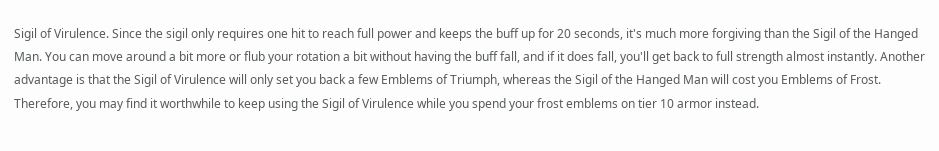Sigil of Virulence. Since the sigil only requires one hit to reach full power and keeps the buff up for 20 seconds, it's much more forgiving than the Sigil of the Hanged Man. You can move around a bit more or flub your rotation a bit without having the buff fall, and if it does fall, you'll get back to full strength almost instantly. Another advantage is that the Sigil of Virulence will only set you back a few Emblems of Triumph, whereas the Sigil of the Hanged Man will cost you Emblems of Frost. Therefore, you may find it worthwhile to keep using the Sigil of Virulence while you spend your frost emblems on tier 10 armor instead.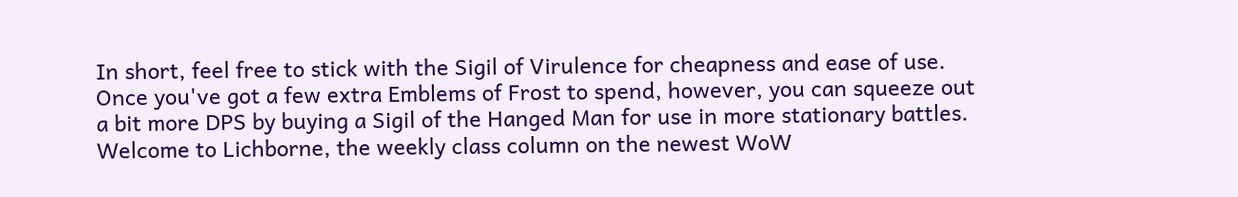In short, feel free to stick with the Sigil of Virulence for cheapness and ease of use. Once you've got a few extra Emblems of Frost to spend, however, you can squeeze out a bit more DPS by buying a Sigil of the Hanged Man for use in more stationary battles.
Welcome to Lichborne, the weekly class column on the newest WoW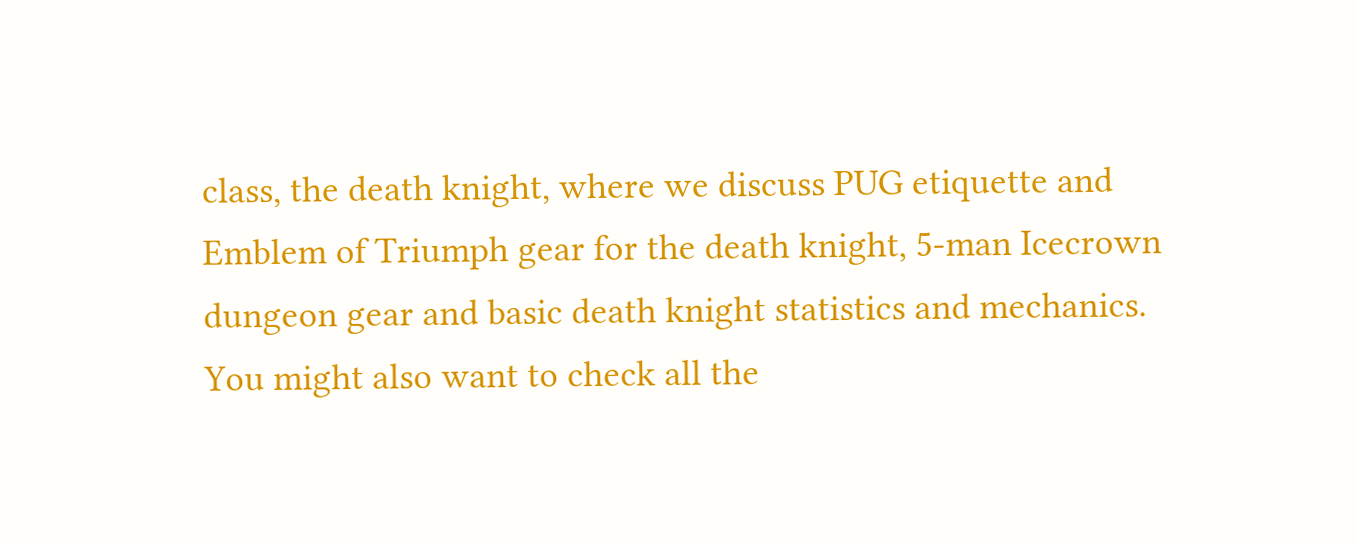class, the death knight, where we discuss PUG etiquette and Emblem of Triumph gear for the death knight, 5-man Icecrown dungeon gear and basic death knight statistics and mechanics. You might also want to check all the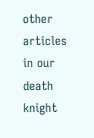other articles in our death knight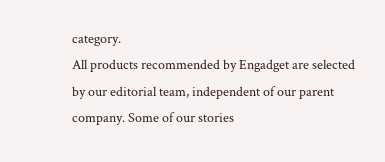category.
All products recommended by Engadget are selected by our editorial team, independent of our parent company. Some of our stories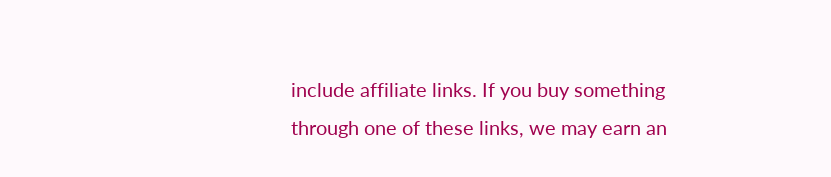include affiliate links. If you buy something through one of these links, we may earn an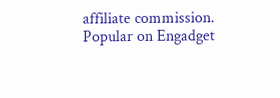affiliate commission.
Popular on Engadget